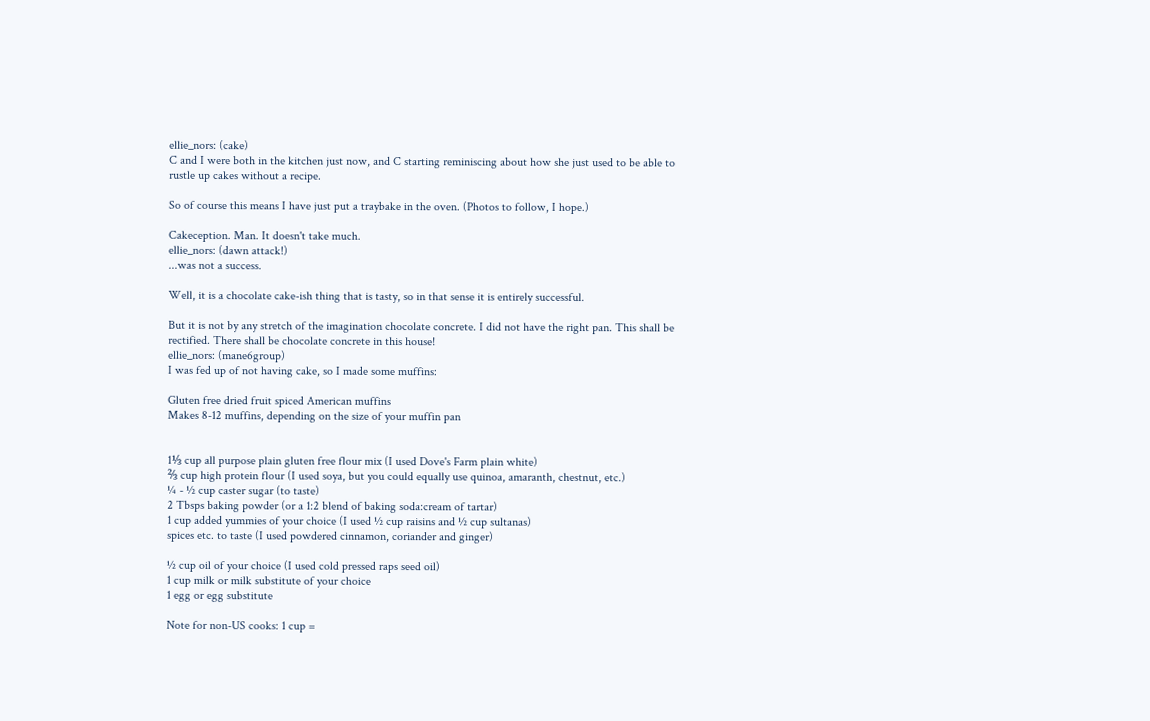ellie_nors: (cake)
C and I were both in the kitchen just now, and C starting reminiscing about how she just used to be able to rustle up cakes without a recipe.

So of course this means I have just put a traybake in the oven. (Photos to follow, I hope.)

Cakeception. Man. It doesn't take much.
ellie_nors: (dawn attack!)
...was not a success.

Well, it is a chocolate cake-ish thing that is tasty, so in that sense it is entirely successful.

But it is not by any stretch of the imagination chocolate concrete. I did not have the right pan. This shall be rectified. There shall be chocolate concrete in this house!
ellie_nors: (mane6group)
I was fed up of not having cake, so I made some muffins:

Gluten free dried fruit spiced American muffins
Makes 8-12 muffins, depending on the size of your muffin pan


1⅓ cup all purpose plain gluten free flour mix (I used Dove's Farm plain white)
⅔ cup high protein flour (I used soya, but you could equally use quinoa, amaranth, chestnut, etc.)
¼ - ½ cup caster sugar (to taste)
2 Tbsps baking powder (or a 1:2 blend of baking soda:cream of tartar)
1 cup added yummies of your choice (I used ½ cup raisins and ½ cup sultanas)
spices etc. to taste (I used powdered cinnamon, coriander and ginger)

½ cup oil of your choice (I used cold pressed raps seed oil)
1 cup milk or milk substitute of your choice
1 egg or egg substitute

Note for non-US cooks: 1 cup =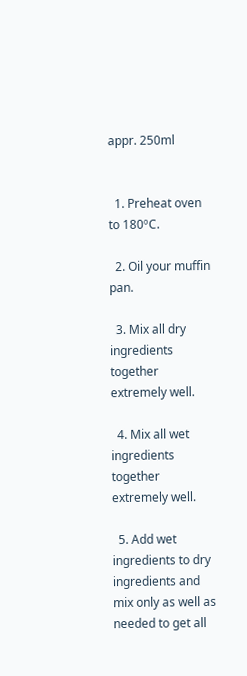appr. 250ml


  1. Preheat oven to 180ºC.

  2. Oil your muffin pan.

  3. Mix all dry ingredients together extremely well.

  4. Mix all wet ingredients together extremely well.

  5. Add wet ingredients to dry ingredients and mix only as well as needed to get all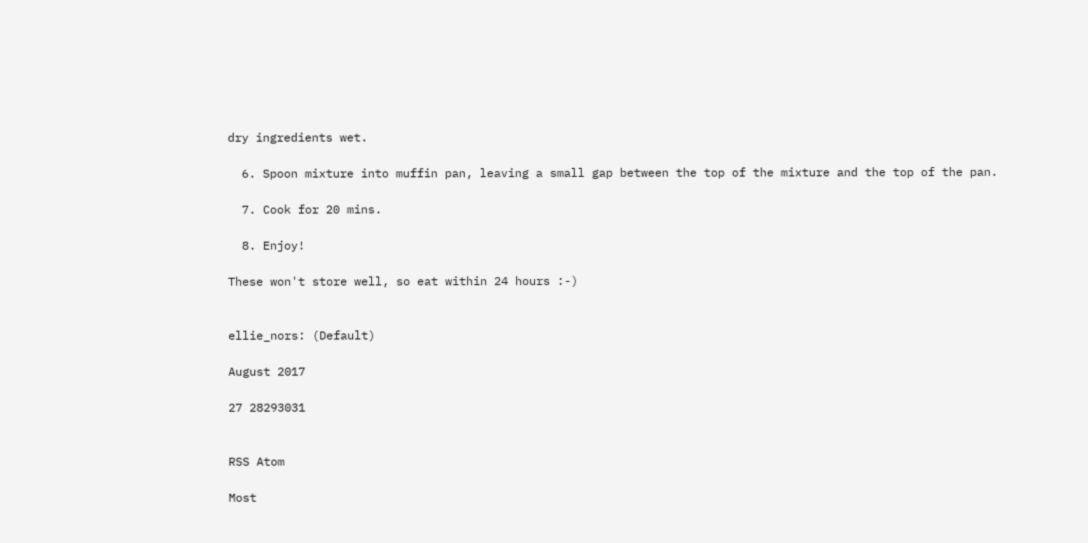dry ingredients wet.

  6. Spoon mixture into muffin pan, leaving a small gap between the top of the mixture and the top of the pan.

  7. Cook for 20 mins.

  8. Enjoy!

These won't store well, so eat within 24 hours :-)


ellie_nors: (Default)

August 2017

27 28293031


RSS Atom

Most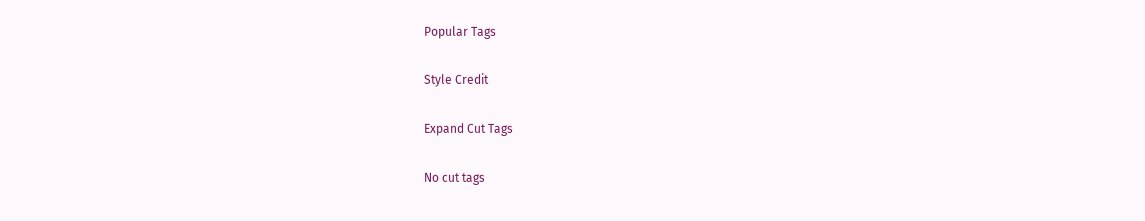Popular Tags

Style Credit

Expand Cut Tags

No cut tags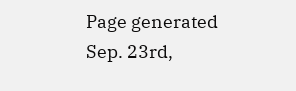Page generated Sep. 23rd,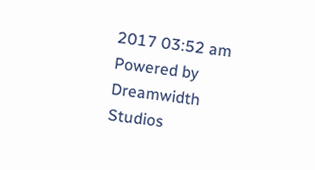2017 03:52 am
Powered by Dreamwidth Studios